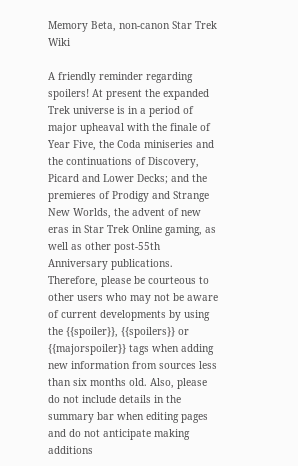Memory Beta, non-canon Star Trek Wiki

A friendly reminder regarding spoilers! At present the expanded Trek universe is in a period of major upheaval with the finale of Year Five, the Coda miniseries and the continuations of Discovery, Picard and Lower Decks; and the premieres of Prodigy and Strange New Worlds, the advent of new eras in Star Trek Online gaming, as well as other post-55th Anniversary publications. Therefore, please be courteous to other users who may not be aware of current developments by using the {{spoiler}}, {{spoilers}} or {{majorspoiler}} tags when adding new information from sources less than six months old. Also, please do not include details in the summary bar when editing pages and do not anticipate making additions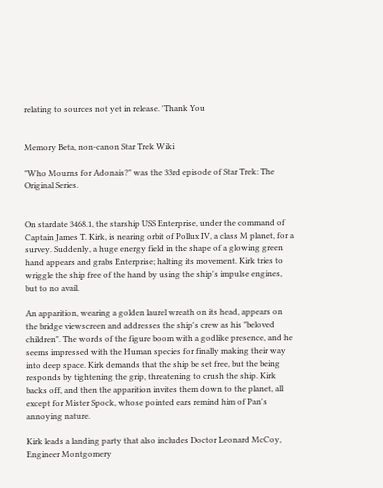relating to sources not yet in release. 'Thank You


Memory Beta, non-canon Star Trek Wiki

"Who Mourns for Adonais?" was the 33rd episode of Star Trek: The Original Series.


On stardate 3468.1, the starship USS Enterprise, under the command of Captain James T. Kirk, is nearing orbit of Pollux IV, a class M planet, for a survey. Suddenly, a huge energy field in the shape of a glowing green hand appears and grabs Enterprise; halting its movement. Kirk tries to wriggle the ship free of the hand by using the ship's impulse engines, but to no avail.

An apparition, wearing a golden laurel wreath on its head, appears on the bridge viewscreen and addresses the ship's crew as his "beloved children". The words of the figure boom with a godlike presence, and he seems impressed with the Human species for finally making their way into deep space. Kirk demands that the ship be set free, but the being responds by tightening the grip, threatening to crush the ship. Kirk backs off, and then the apparition invites them down to the planet, all except for Mister Spock, whose pointed ears remind him of Pan's annoying nature.

Kirk leads a landing party that also includes Doctor Leonard McCoy, Engineer Montgomery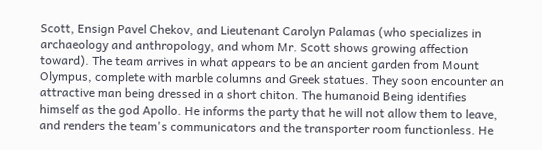Scott, Ensign Pavel Chekov, and Lieutenant Carolyn Palamas (who specializes in archaeology and anthropology, and whom Mr. Scott shows growing affection toward). The team arrives in what appears to be an ancient garden from Mount Olympus, complete with marble columns and Greek statues. They soon encounter an attractive man being dressed in a short chiton. The humanoid Being identifies himself as the god Apollo. He informs the party that he will not allow them to leave, and renders the team's communicators and the transporter room functionless. He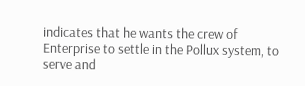indicates that he wants the crew of Enterprise to settle in the Pollux system, to serve and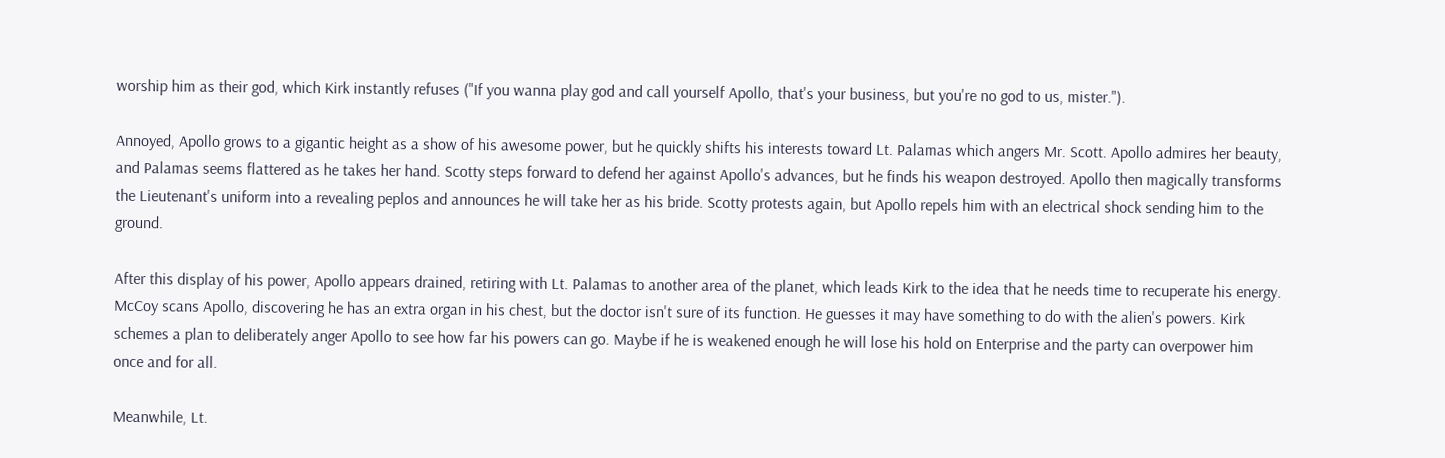worship him as their god, which Kirk instantly refuses ("If you wanna play god and call yourself Apollo, that's your business, but you're no god to us, mister.").

Annoyed, Apollo grows to a gigantic height as a show of his awesome power, but he quickly shifts his interests toward Lt. Palamas which angers Mr. Scott. Apollo admires her beauty, and Palamas seems flattered as he takes her hand. Scotty steps forward to defend her against Apollo's advances, but he finds his weapon destroyed. Apollo then magically transforms the Lieutenant's uniform into a revealing peplos and announces he will take her as his bride. Scotty protests again, but Apollo repels him with an electrical shock sending him to the ground.

After this display of his power, Apollo appears drained, retiring with Lt. Palamas to another area of the planet, which leads Kirk to the idea that he needs time to recuperate his energy. McCoy scans Apollo, discovering he has an extra organ in his chest, but the doctor isn't sure of its function. He guesses it may have something to do with the alien's powers. Kirk schemes a plan to deliberately anger Apollo to see how far his powers can go. Maybe if he is weakened enough he will lose his hold on Enterprise and the party can overpower him once and for all.

Meanwhile, Lt.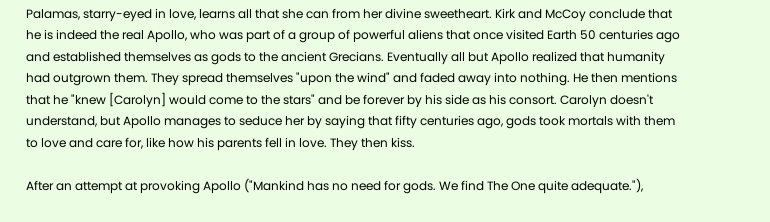Palamas, starry-eyed in love, learns all that she can from her divine sweetheart. Kirk and McCoy conclude that he is indeed the real Apollo, who was part of a group of powerful aliens that once visited Earth 50 centuries ago and established themselves as gods to the ancient Grecians. Eventually all but Apollo realized that humanity had outgrown them. They spread themselves "upon the wind" and faded away into nothing. He then mentions that he "knew [Carolyn] would come to the stars" and be forever by his side as his consort. Carolyn doesn't understand, but Apollo manages to seduce her by saying that fifty centuries ago, gods took mortals with them to love and care for, like how his parents fell in love. They then kiss.

After an attempt at provoking Apollo ("Mankind has no need for gods. We find The One quite adequate."),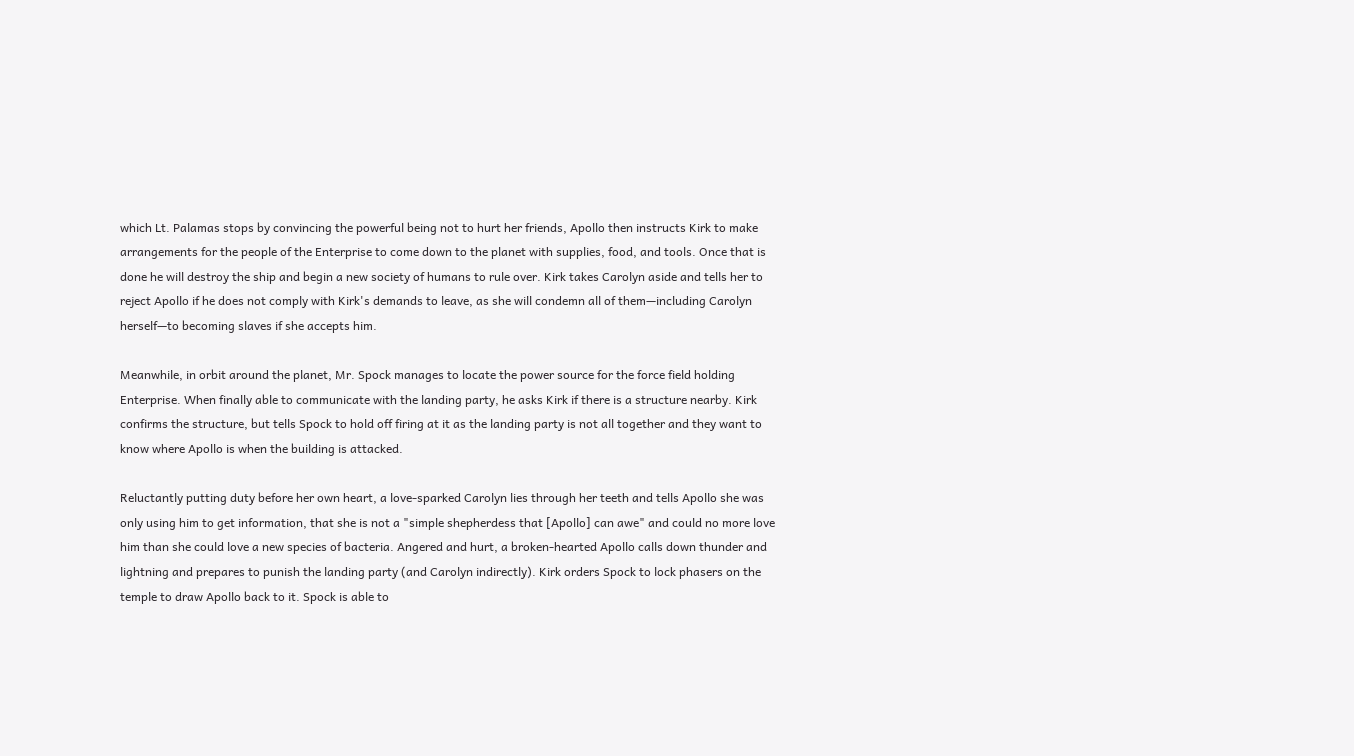which Lt. Palamas stops by convincing the powerful being not to hurt her friends, Apollo then instructs Kirk to make arrangements for the people of the Enterprise to come down to the planet with supplies, food, and tools. Once that is done he will destroy the ship and begin a new society of humans to rule over. Kirk takes Carolyn aside and tells her to reject Apollo if he does not comply with Kirk's demands to leave, as she will condemn all of them—including Carolyn herself—to becoming slaves if she accepts him.

Meanwhile, in orbit around the planet, Mr. Spock manages to locate the power source for the force field holding Enterprise. When finally able to communicate with the landing party, he asks Kirk if there is a structure nearby. Kirk confirms the structure, but tells Spock to hold off firing at it as the landing party is not all together and they want to know where Apollo is when the building is attacked.

Reluctantly putting duty before her own heart, a love-sparked Carolyn lies through her teeth and tells Apollo she was only using him to get information, that she is not a "simple shepherdess that [Apollo] can awe" and could no more love him than she could love a new species of bacteria. Angered and hurt, a broken-hearted Apollo calls down thunder and lightning and prepares to punish the landing party (and Carolyn indirectly). Kirk orders Spock to lock phasers on the temple to draw Apollo back to it. Spock is able to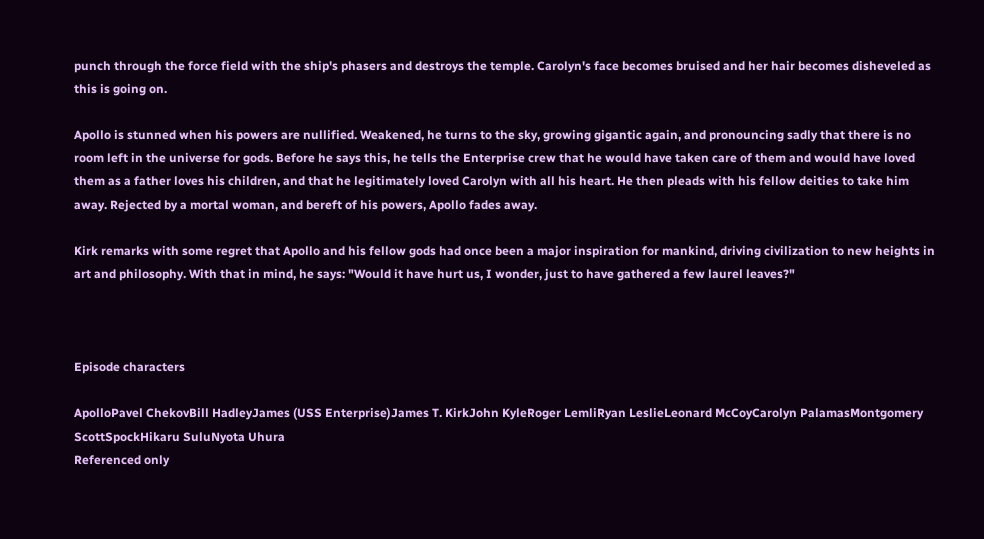punch through the force field with the ship's phasers and destroys the temple. Carolyn's face becomes bruised and her hair becomes disheveled as this is going on.

Apollo is stunned when his powers are nullified. Weakened, he turns to the sky, growing gigantic again, and pronouncing sadly that there is no room left in the universe for gods. Before he says this, he tells the Enterprise crew that he would have taken care of them and would have loved them as a father loves his children, and that he legitimately loved Carolyn with all his heart. He then pleads with his fellow deities to take him away. Rejected by a mortal woman, and bereft of his powers, Apollo fades away.

Kirk remarks with some regret that Apollo and his fellow gods had once been a major inspiration for mankind, driving civilization to new heights in art and philosophy. With that in mind, he says: "Would it have hurt us, I wonder, just to have gathered a few laurel leaves?"



Episode characters

ApolloPavel ChekovBill HadleyJames (USS Enterprise)James T. KirkJohn KyleRoger LemliRyan LeslieLeonard McCoyCarolyn PalamasMontgomery ScottSpockHikaru SuluNyota Uhura
Referenced only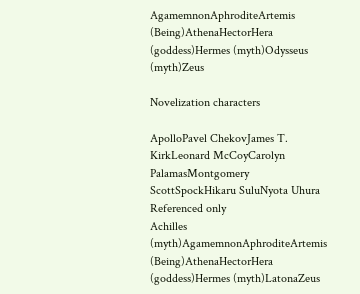AgamemnonAphroditeArtemis (Being)AthenaHectorHera (goddess)Hermes (myth)Odysseus (myth)Zeus

Novelization characters

ApolloPavel ChekovJames T. KirkLeonard McCoyCarolyn PalamasMontgomery ScottSpockHikaru SuluNyota Uhura
Referenced only
Achilles (myth)AgamemnonAphroditeArtemis (Being)AthenaHectorHera (goddess)Hermes (myth)LatonaZeus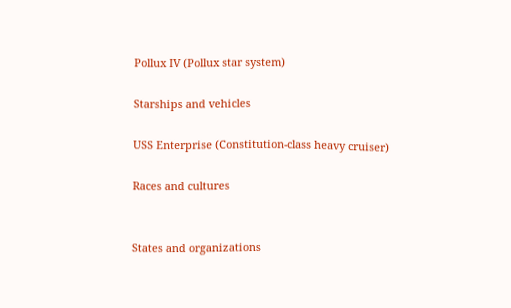Pollux IV (Pollux star system)

Starships and vehicles

USS Enterprise (Constitution-class heavy cruiser)

Races and cultures


States and organizations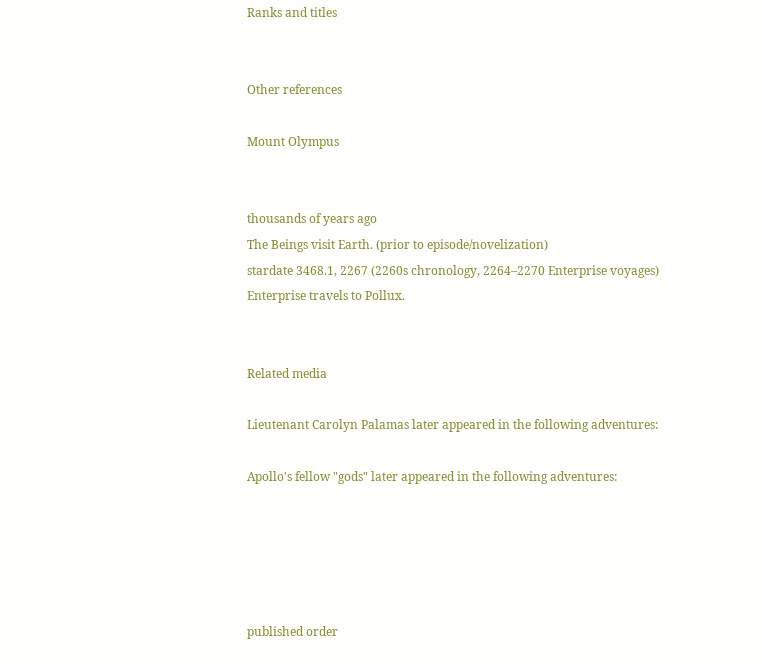Ranks and titles


Other references

Mount Olympus


thousands of years ago
The Beings visit Earth. (prior to episode/novelization)
stardate 3468.1, 2267 (2260s chronology, 2264–2270 Enterprise voyages)
Enterprise travels to Pollux.


Related media

Lieutenant Carolyn Palamas later appeared in the following adventures:

Apollo's fellow "gods" later appeared in the following adventures:





published order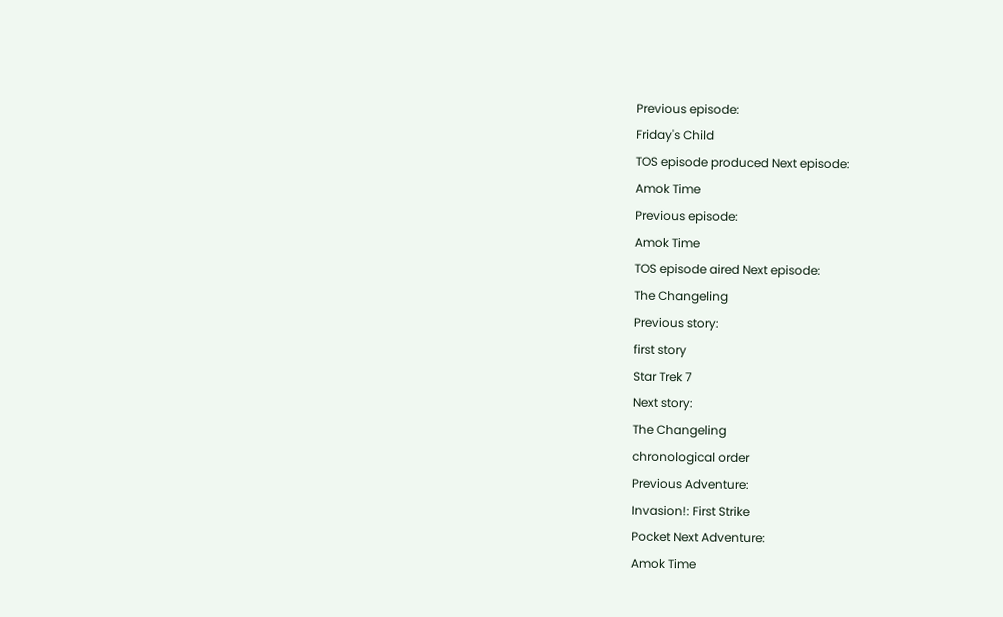Previous episode:
Friday's Child
TOS episode produced Next episode:
Amok Time
Previous episode:
Amok Time
TOS episode aired Next episode:
The Changeling
Previous story:
first story
Star Trek 7
Next story:
The Changeling
chronological order
Previous Adventure:
Invasion!: First Strike
Pocket Next Adventure:
Amok Time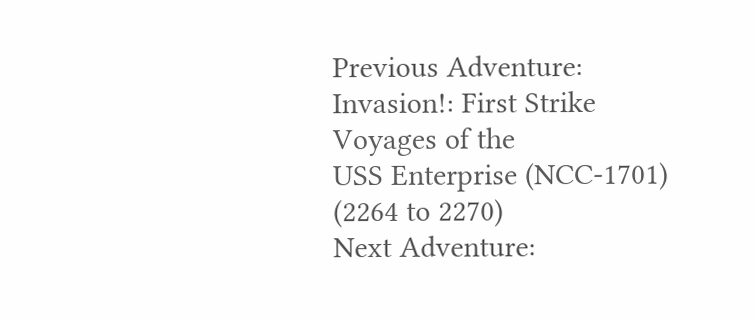Previous Adventure:
Invasion!: First Strike
Voyages of the
USS Enterprise (NCC-1701)
(2264 to 2270)
Next Adventure: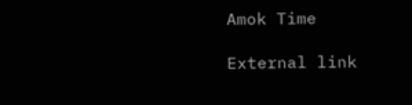Amok Time

External link